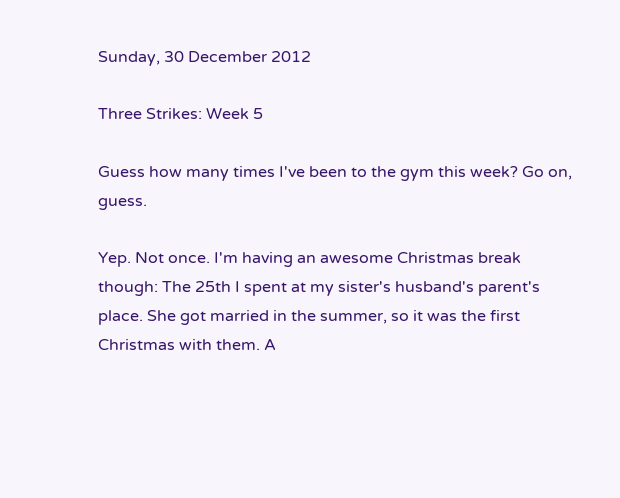Sunday, 30 December 2012

Three Strikes: Week 5

Guess how many times I've been to the gym this week? Go on, guess.

Yep. Not once. I'm having an awesome Christmas break though: The 25th I spent at my sister's husband's parent's place. She got married in the summer, so it was the first Christmas with them. A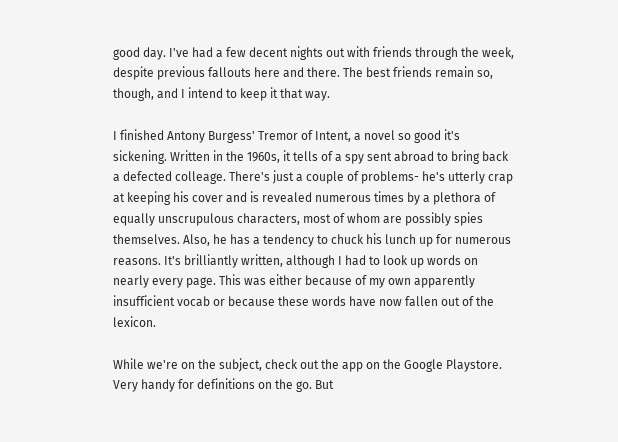good day. I've had a few decent nights out with friends through the week, despite previous fallouts here and there. The best friends remain so, though, and I intend to keep it that way.

I finished Antony Burgess' Tremor of Intent, a novel so good it's sickening. Written in the 1960s, it tells of a spy sent abroad to bring back a defected colleage. There's just a couple of problems- he's utterly crap at keeping his cover and is revealed numerous times by a plethora of equally unscrupulous characters, most of whom are possibly spies themselves. Also, he has a tendency to chuck his lunch up for numerous reasons. It's brilliantly written, although I had to look up words on nearly every page. This was either because of my own apparently insufficient vocab or because these words have now fallen out of the lexicon.

While we're on the subject, check out the app on the Google Playstore. Very handy for definitions on the go. But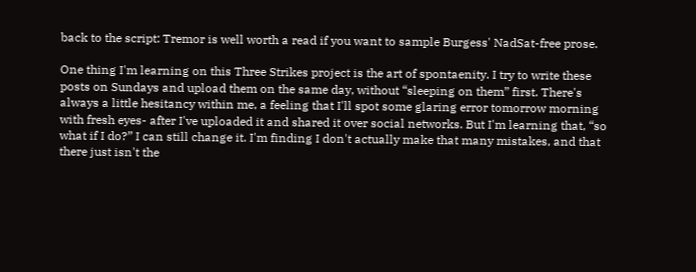back to the script: Tremor is well worth a read if you want to sample Burgess' NadSat-free prose.

One thing I'm learning on this Three Strikes project is the art of spontaenity. I try to write these posts on Sundays and upload them on the same day, without “sleeping on them” first. There's always a little hesitancy within me, a feeling that I'll spot some glaring error tomorrow morning with fresh eyes- after I've uploaded it and shared it over social networks. But I'm learning that, “so what if I do?” I can still change it. I'm finding I don't actually make that many mistakes, and that there just isn't the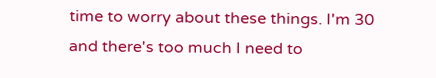time to worry about these things. I'm 30 and there's too much I need to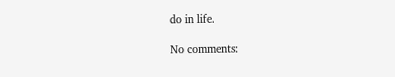do in life.

No comments: